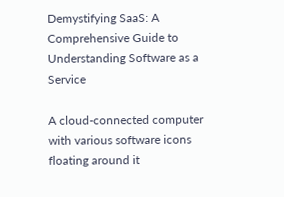Demystifying SaaS: A Comprehensive Guide to Understanding Software as a Service

A cloud-connected computer with various software icons floating around it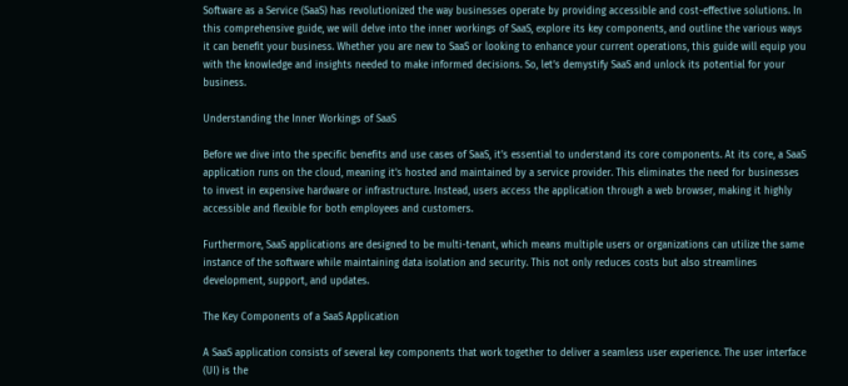Software as a Service (SaaS) has revolutionized the way businesses operate by providing accessible and cost-effective solutions. In this comprehensive guide, we will delve into the inner workings of SaaS, explore its key components, and outline the various ways it can benefit your business. Whether you are new to SaaS or looking to enhance your current operations, this guide will equip you with the knowledge and insights needed to make informed decisions. So, let’s demystify SaaS and unlock its potential for your business.

Understanding the Inner Workings of SaaS

Before we dive into the specific benefits and use cases of SaaS, it’s essential to understand its core components. At its core, a SaaS application runs on the cloud, meaning it’s hosted and maintained by a service provider. This eliminates the need for businesses to invest in expensive hardware or infrastructure. Instead, users access the application through a web browser, making it highly accessible and flexible for both employees and customers.

Furthermore, SaaS applications are designed to be multi-tenant, which means multiple users or organizations can utilize the same instance of the software while maintaining data isolation and security. This not only reduces costs but also streamlines development, support, and updates.

The Key Components of a SaaS Application

A SaaS application consists of several key components that work together to deliver a seamless user experience. The user interface (UI) is the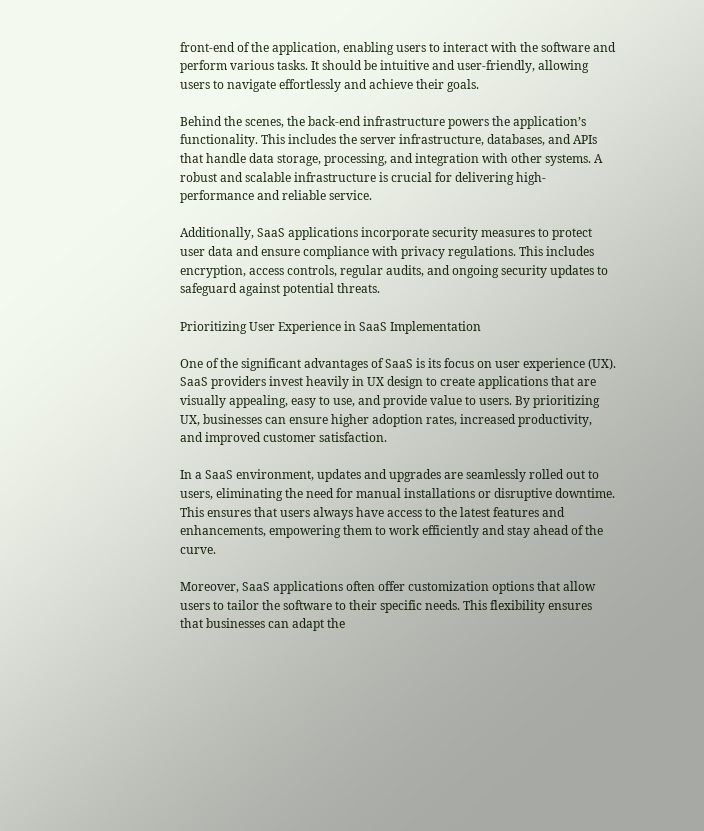front-end of the application, enabling users to interact with the software and perform various tasks. It should be intuitive and user-friendly, allowing users to navigate effortlessly and achieve their goals.

Behind the scenes, the back-end infrastructure powers the application’s functionality. This includes the server infrastructure, databases, and APIs that handle data storage, processing, and integration with other systems. A robust and scalable infrastructure is crucial for delivering high-performance and reliable service.

Additionally, SaaS applications incorporate security measures to protect user data and ensure compliance with privacy regulations. This includes encryption, access controls, regular audits, and ongoing security updates to safeguard against potential threats.

Prioritizing User Experience in SaaS Implementation

One of the significant advantages of SaaS is its focus on user experience (UX). SaaS providers invest heavily in UX design to create applications that are visually appealing, easy to use, and provide value to users. By prioritizing UX, businesses can ensure higher adoption rates, increased productivity, and improved customer satisfaction.

In a SaaS environment, updates and upgrades are seamlessly rolled out to users, eliminating the need for manual installations or disruptive downtime. This ensures that users always have access to the latest features and enhancements, empowering them to work efficiently and stay ahead of the curve.

Moreover, SaaS applications often offer customization options that allow users to tailor the software to their specific needs. This flexibility ensures that businesses can adapt the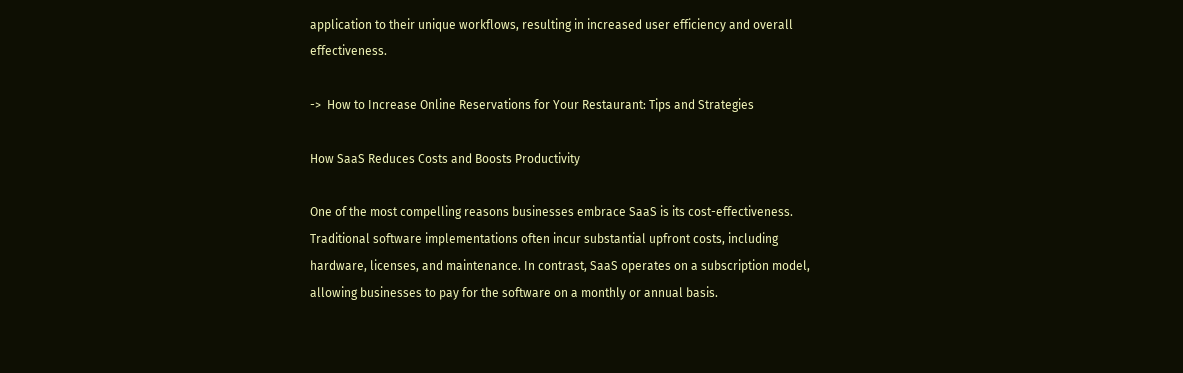application to their unique workflows, resulting in increased user efficiency and overall effectiveness.

->  How to Increase Online Reservations for Your Restaurant: Tips and Strategies

How SaaS Reduces Costs and Boosts Productivity

One of the most compelling reasons businesses embrace SaaS is its cost-effectiveness. Traditional software implementations often incur substantial upfront costs, including hardware, licenses, and maintenance. In contrast, SaaS operates on a subscription model, allowing businesses to pay for the software on a monthly or annual basis.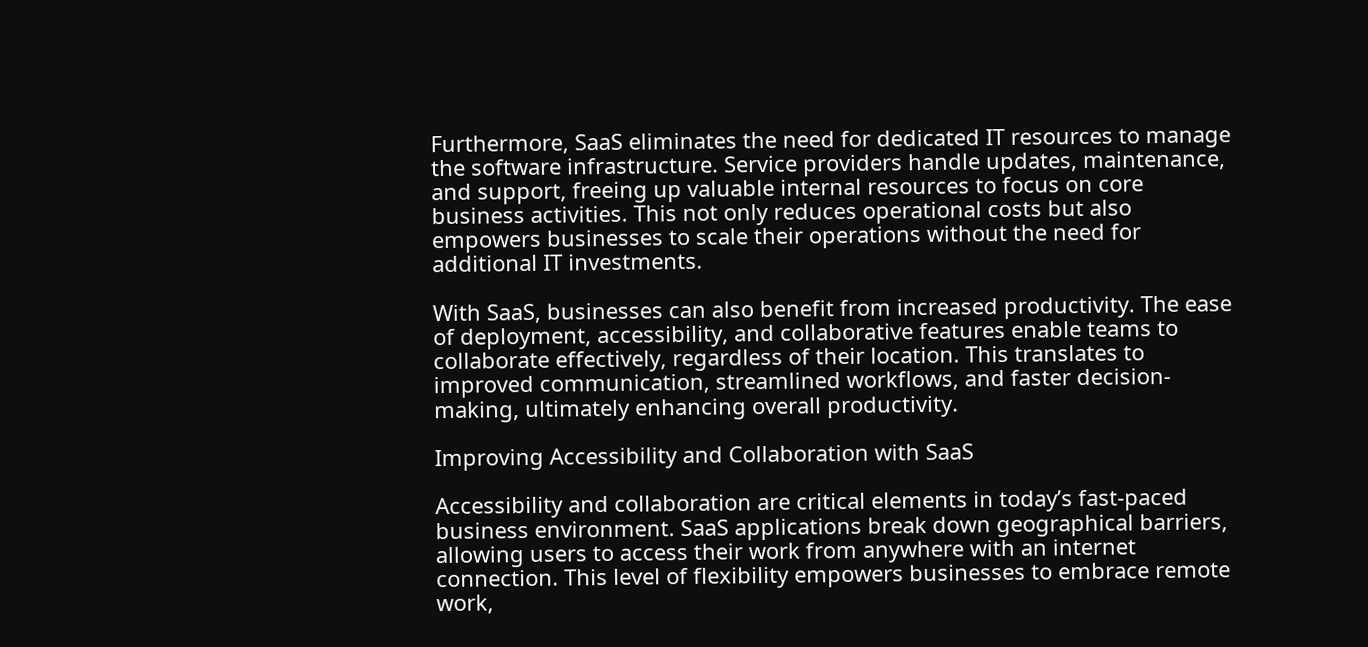Furthermore, SaaS eliminates the need for dedicated IT resources to manage the software infrastructure. Service providers handle updates, maintenance, and support, freeing up valuable internal resources to focus on core business activities. This not only reduces operational costs but also empowers businesses to scale their operations without the need for additional IT investments.

With SaaS, businesses can also benefit from increased productivity. The ease of deployment, accessibility, and collaborative features enable teams to collaborate effectively, regardless of their location. This translates to improved communication, streamlined workflows, and faster decision-making, ultimately enhancing overall productivity.

Improving Accessibility and Collaboration with SaaS

Accessibility and collaboration are critical elements in today’s fast-paced business environment. SaaS applications break down geographical barriers, allowing users to access their work from anywhere with an internet connection. This level of flexibility empowers businesses to embrace remote work,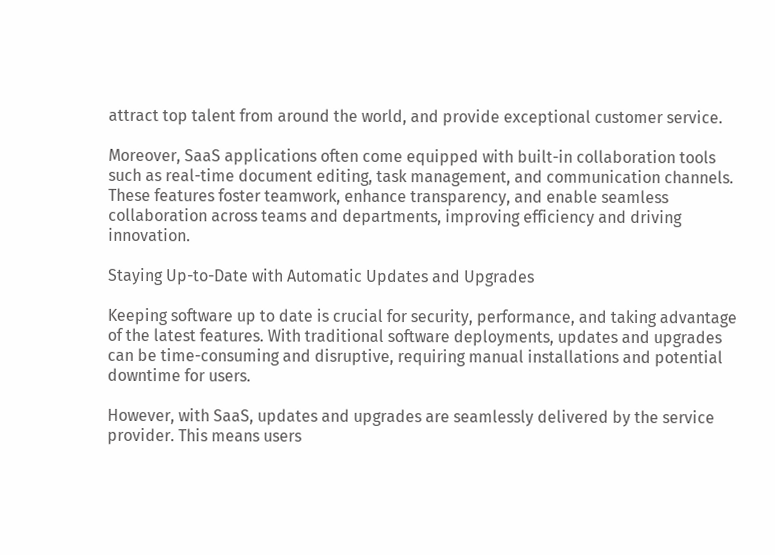attract top talent from around the world, and provide exceptional customer service.

Moreover, SaaS applications often come equipped with built-in collaboration tools such as real-time document editing, task management, and communication channels. These features foster teamwork, enhance transparency, and enable seamless collaboration across teams and departments, improving efficiency and driving innovation.

Staying Up-to-Date with Automatic Updates and Upgrades

Keeping software up to date is crucial for security, performance, and taking advantage of the latest features. With traditional software deployments, updates and upgrades can be time-consuming and disruptive, requiring manual installations and potential downtime for users.

However, with SaaS, updates and upgrades are seamlessly delivered by the service provider. This means users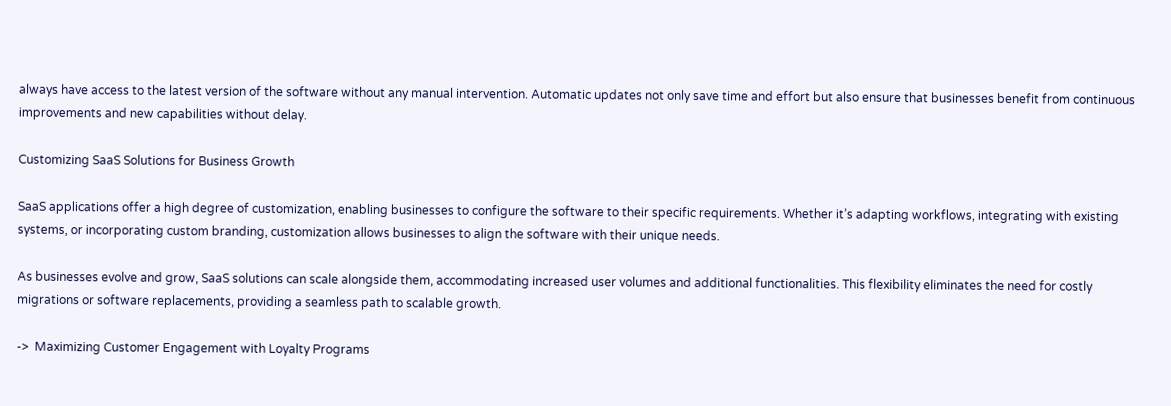always have access to the latest version of the software without any manual intervention. Automatic updates not only save time and effort but also ensure that businesses benefit from continuous improvements and new capabilities without delay.

Customizing SaaS Solutions for Business Growth

SaaS applications offer a high degree of customization, enabling businesses to configure the software to their specific requirements. Whether it’s adapting workflows, integrating with existing systems, or incorporating custom branding, customization allows businesses to align the software with their unique needs.

As businesses evolve and grow, SaaS solutions can scale alongside them, accommodating increased user volumes and additional functionalities. This flexibility eliminates the need for costly migrations or software replacements, providing a seamless path to scalable growth.

->  Maximizing Customer Engagement with Loyalty Programs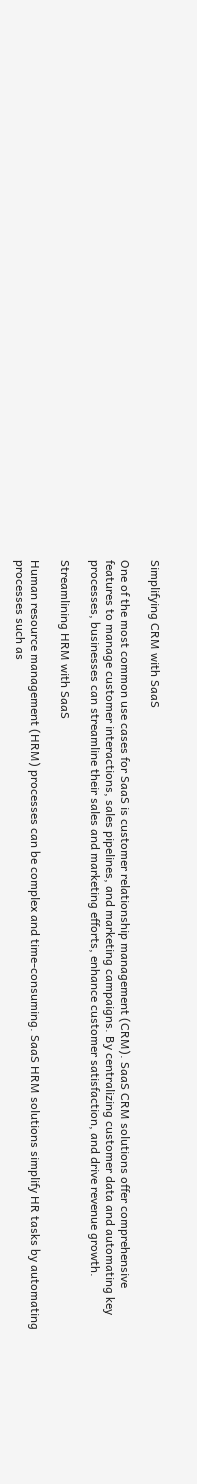Simplifying CRM with SaaS

One of the most common use cases for SaaS is customer relationship management (CRM). SaaS CRM solutions offer comprehensive features to manage customer interactions, sales pipelines, and marketing campaigns. By centralizing customer data and automating key processes, businesses can streamline their sales and marketing efforts, enhance customer satisfaction, and drive revenue growth.

Streamlining HRM with SaaS

Human resource management (HRM) processes can be complex and time-consuming. SaaS HRM solutions simplify HR tasks by automating processes such as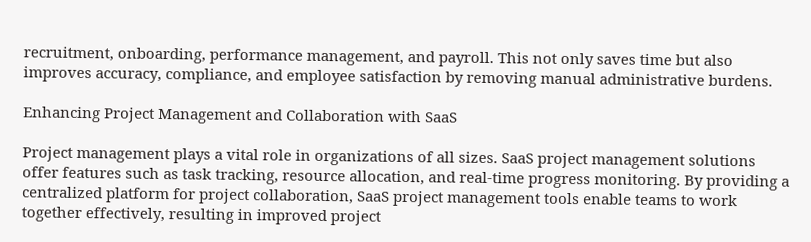recruitment, onboarding, performance management, and payroll. This not only saves time but also improves accuracy, compliance, and employee satisfaction by removing manual administrative burdens.

Enhancing Project Management and Collaboration with SaaS

Project management plays a vital role in organizations of all sizes. SaaS project management solutions offer features such as task tracking, resource allocation, and real-time progress monitoring. By providing a centralized platform for project collaboration, SaaS project management tools enable teams to work together effectively, resulting in improved project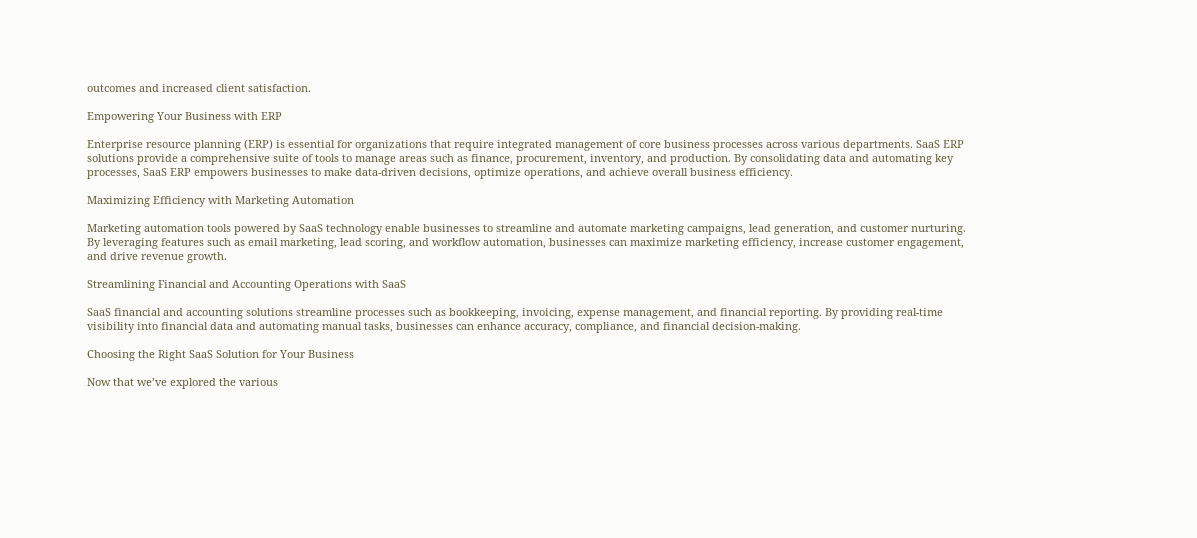outcomes and increased client satisfaction.

Empowering Your Business with ERP

Enterprise resource planning (ERP) is essential for organizations that require integrated management of core business processes across various departments. SaaS ERP solutions provide a comprehensive suite of tools to manage areas such as finance, procurement, inventory, and production. By consolidating data and automating key processes, SaaS ERP empowers businesses to make data-driven decisions, optimize operations, and achieve overall business efficiency.

Maximizing Efficiency with Marketing Automation

Marketing automation tools powered by SaaS technology enable businesses to streamline and automate marketing campaigns, lead generation, and customer nurturing. By leveraging features such as email marketing, lead scoring, and workflow automation, businesses can maximize marketing efficiency, increase customer engagement, and drive revenue growth.

Streamlining Financial and Accounting Operations with SaaS

SaaS financial and accounting solutions streamline processes such as bookkeeping, invoicing, expense management, and financial reporting. By providing real-time visibility into financial data and automating manual tasks, businesses can enhance accuracy, compliance, and financial decision-making.

Choosing the Right SaaS Solution for Your Business

Now that we’ve explored the various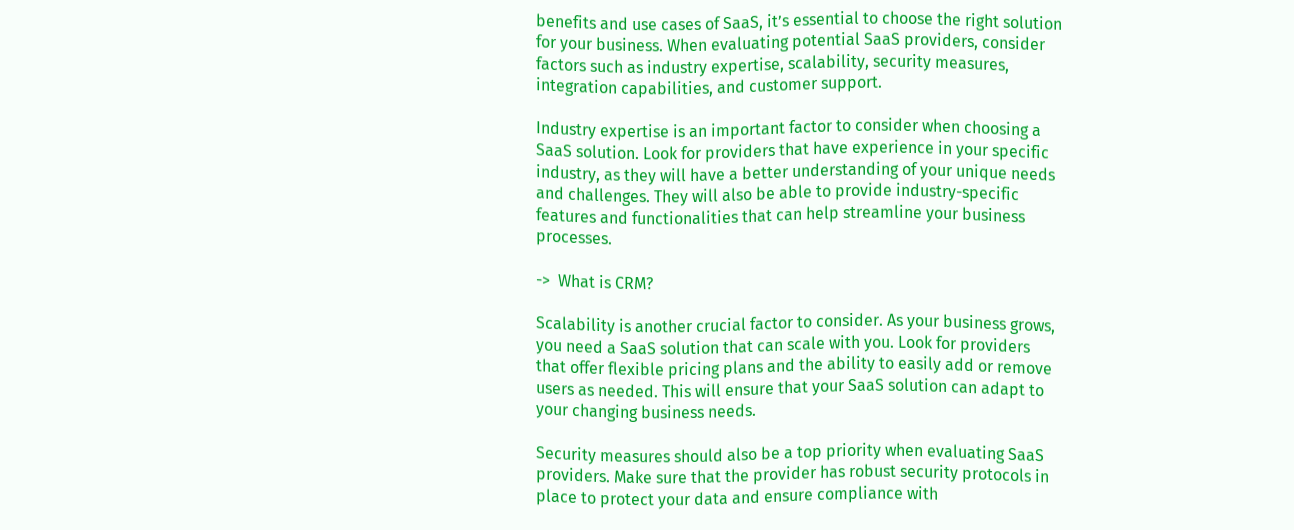benefits and use cases of SaaS, it’s essential to choose the right solution for your business. When evaluating potential SaaS providers, consider factors such as industry expertise, scalability, security measures, integration capabilities, and customer support.

Industry expertise is an important factor to consider when choosing a SaaS solution. Look for providers that have experience in your specific industry, as they will have a better understanding of your unique needs and challenges. They will also be able to provide industry-specific features and functionalities that can help streamline your business processes.

->  What is CRM?

Scalability is another crucial factor to consider. As your business grows, you need a SaaS solution that can scale with you. Look for providers that offer flexible pricing plans and the ability to easily add or remove users as needed. This will ensure that your SaaS solution can adapt to your changing business needs.

Security measures should also be a top priority when evaluating SaaS providers. Make sure that the provider has robust security protocols in place to protect your data and ensure compliance with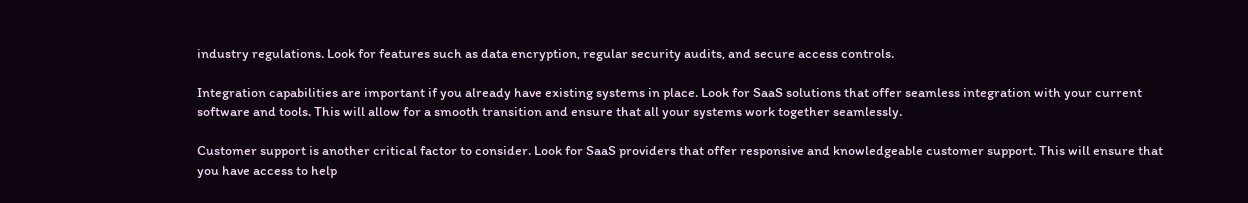industry regulations. Look for features such as data encryption, regular security audits, and secure access controls.

Integration capabilities are important if you already have existing systems in place. Look for SaaS solutions that offer seamless integration with your current software and tools. This will allow for a smooth transition and ensure that all your systems work together seamlessly.

Customer support is another critical factor to consider. Look for SaaS providers that offer responsive and knowledgeable customer support. This will ensure that you have access to help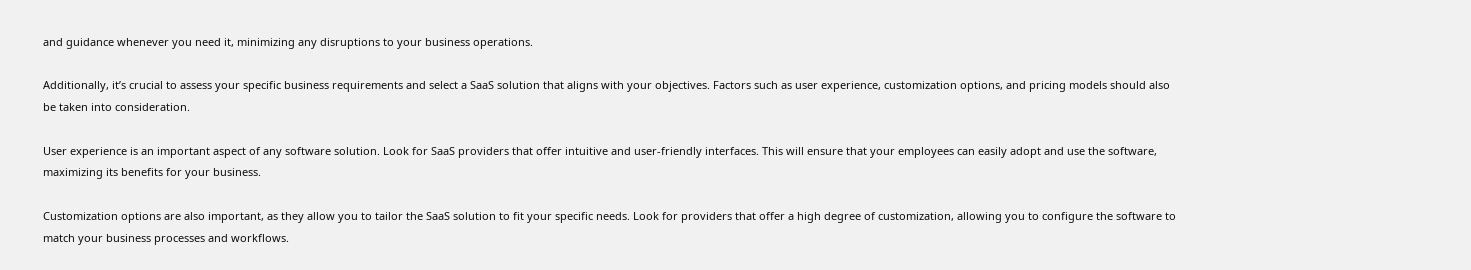and guidance whenever you need it, minimizing any disruptions to your business operations.

Additionally, it’s crucial to assess your specific business requirements and select a SaaS solution that aligns with your objectives. Factors such as user experience, customization options, and pricing models should also be taken into consideration.

User experience is an important aspect of any software solution. Look for SaaS providers that offer intuitive and user-friendly interfaces. This will ensure that your employees can easily adopt and use the software, maximizing its benefits for your business.

Customization options are also important, as they allow you to tailor the SaaS solution to fit your specific needs. Look for providers that offer a high degree of customization, allowing you to configure the software to match your business processes and workflows.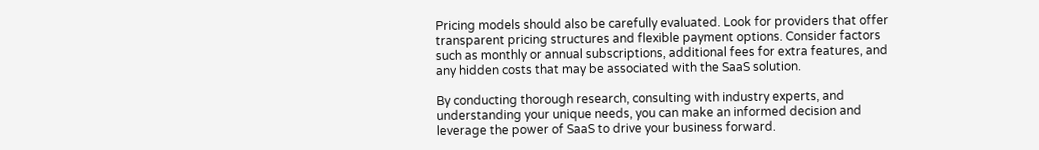Pricing models should also be carefully evaluated. Look for providers that offer transparent pricing structures and flexible payment options. Consider factors such as monthly or annual subscriptions, additional fees for extra features, and any hidden costs that may be associated with the SaaS solution.

By conducting thorough research, consulting with industry experts, and understanding your unique needs, you can make an informed decision and leverage the power of SaaS to drive your business forward.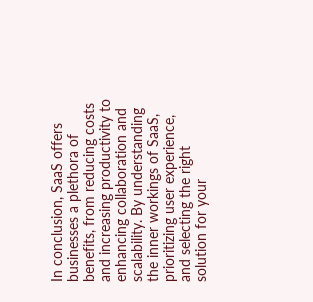In conclusion, SaaS offers businesses a plethora of benefits, from reducing costs and increasing productivity to enhancing collaboration and scalability. By understanding the inner workings of SaaS, prioritizing user experience, and selecting the right solution for your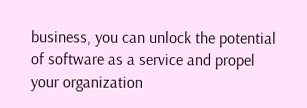business, you can unlock the potential of software as a service and propel your organization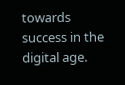towards success in the digital age.